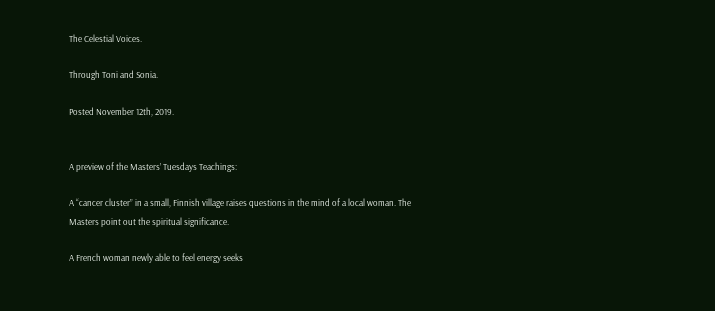The Celestial Voices.

Through Toni and Sonia.

Posted November 12th, 2019.


A preview of the Masters’ Tuesdays Teachings:

A “cancer cluster” in a small, Finnish village raises questions in the mind of a local woman. The Masters point out the spiritual significance.

A French woman newly able to feel energy seeks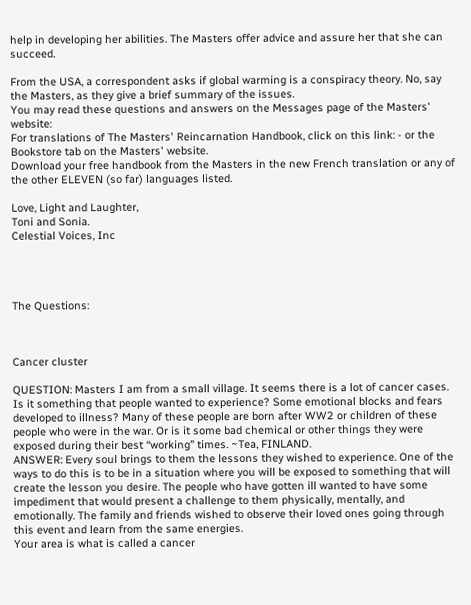help in developing her abilities. The Masters offer advice and assure her that she can succeed.

From the USA, a correspondent asks if global warming is a conspiracy theory. No, say the Masters, as they give a brief summary of the issues.
You may read these questions and answers on the Messages page of the Masters' website:
For translations of The Masters' Reincarnation Handbook, click on this link: - or the Bookstore tab on the Masters' website.
Download your free handbook from the Masters in the new French translation or any of the other ELEVEN (so far) languages listed.

Love, Light and Laughter,
Toni and Sonia.
Celestial Voices, Inc




The Questions:



Cancer cluster

QUESTION: Masters I am from a small village. It seems there is a lot of cancer cases. Is it something that people wanted to experience? Some emotional blocks and fears developed to illness? Many of these people are born after WW2 or children of these people who were in the war. Or is it some bad chemical or other things they were exposed during their best “working” times. ~Tea, FINLAND.
ANSWER: Every soul brings to them the lessons they wished to experience. One of the ways to do this is to be in a situation where you will be exposed to something that will create the lesson you desire. The people who have gotten ill wanted to have some impediment that would present a challenge to them physically, mentally, and emotionally. The family and friends wished to observe their loved ones going through this event and learn from the same energies.
Your area is what is called a cancer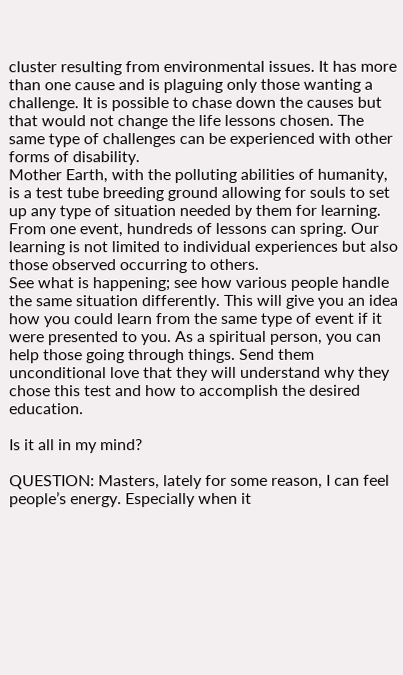cluster resulting from environmental issues. It has more than one cause and is plaguing only those wanting a challenge. It is possible to chase down the causes but that would not change the life lessons chosen. The same type of challenges can be experienced with other forms of disability.
Mother Earth, with the polluting abilities of humanity, is a test tube breeding ground allowing for souls to set up any type of situation needed by them for learning. From one event, hundreds of lessons can spring. Our learning is not limited to individual experiences but also those observed occurring to others.
See what is happening; see how various people handle the same situation differently. This will give you an idea how you could learn from the same type of event if it were presented to you. As a spiritual person, you can help those going through things. Send them unconditional love that they will understand why they chose this test and how to accomplish the desired education.

Is it all in my mind?

QUESTION: Masters, lately for some reason, I can feel people’s energy. Especially when it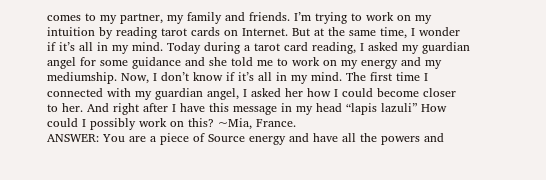comes to my partner, my family and friends. I’m trying to work on my intuition by reading tarot cards on Internet. But at the same time, I wonder if it’s all in my mind. Today during a tarot card reading, I asked my guardian angel for some guidance and she told me to work on my energy and my mediumship. Now, I don’t know if it’s all in my mind. The first time I connected with my guardian angel, I asked her how I could become closer to her. And right after I have this message in my head “lapis lazuli” How could I possibly work on this? ~Mia, France.
ANSWER: You are a piece of Source energy and have all the powers and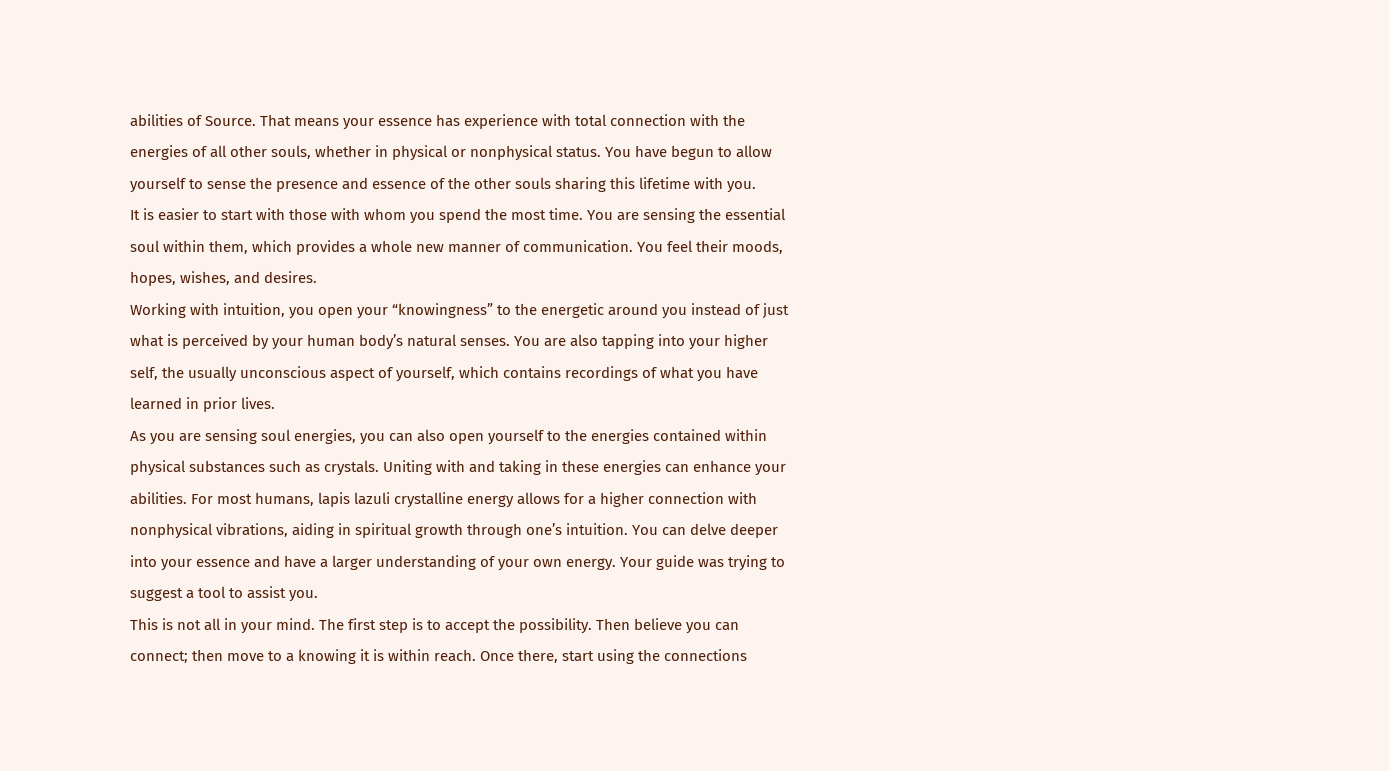abilities of Source. That means your essence has experience with total connection with the energies of all other souls, whether in physical or nonphysical status. You have begun to allow yourself to sense the presence and essence of the other souls sharing this lifetime with you.
It is easier to start with those with whom you spend the most time. You are sensing the essential soul within them, which provides a whole new manner of communication. You feel their moods, hopes, wishes, and desires.
Working with intuition, you open your “knowingness” to the energetic around you instead of just what is perceived by your human body’s natural senses. You are also tapping into your higher self, the usually unconscious aspect of yourself, which contains recordings of what you have learned in prior lives.
As you are sensing soul energies, you can also open yourself to the energies contained within physical substances such as crystals. Uniting with and taking in these energies can enhance your abilities. For most humans, lapis lazuli crystalline energy allows for a higher connection with nonphysical vibrations, aiding in spiritual growth through one’s intuition. You can delve deeper into your essence and have a larger understanding of your own energy. Your guide was trying to suggest a tool to assist you.
This is not all in your mind. The first step is to accept the possibility. Then believe you can connect; then move to a knowing it is within reach. Once there, start using the connections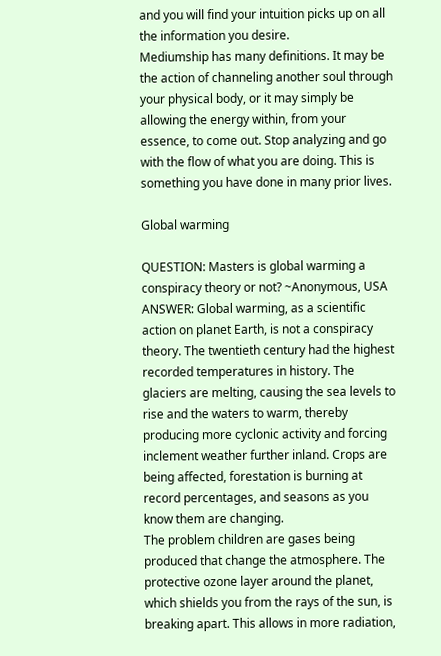and you will find your intuition picks up on all the information you desire.
Mediumship has many definitions. It may be the action of channeling another soul through your physical body, or it may simply be allowing the energy within, from your essence, to come out. Stop analyzing and go with the flow of what you are doing. This is something you have done in many prior lives.

Global warming

QUESTION: Masters is global warming a conspiracy theory or not? ~Anonymous, USA
ANSWER: Global warming, as a scientific action on planet Earth, is not a conspiracy theory. The twentieth century had the highest recorded temperatures in history. The glaciers are melting, causing the sea levels to rise and the waters to warm, thereby producing more cyclonic activity and forcing inclement weather further inland. Crops are being affected, forestation is burning at record percentages, and seasons as you know them are changing.
The problem children are gases being produced that change the atmosphere. The protective ozone layer around the planet, which shields you from the rays of the sun, is breaking apart. This allows in more radiation,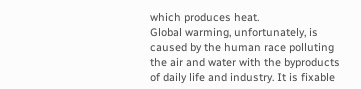which produces heat.
Global warming, unfortunately, is caused by the human race polluting the air and water with the byproducts of daily life and industry. It is fixable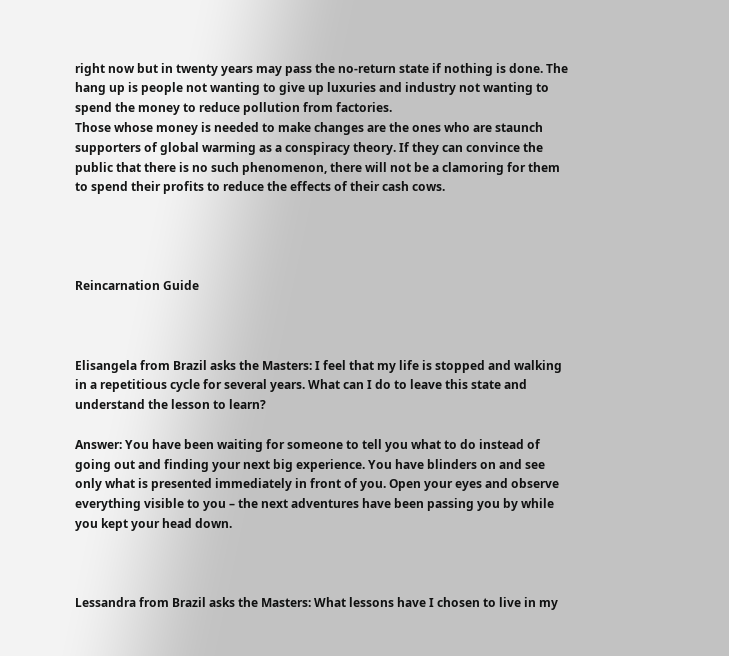right now but in twenty years may pass the no-return state if nothing is done. The hang up is people not wanting to give up luxuries and industry not wanting to spend the money to reduce pollution from factories.
Those whose money is needed to make changes are the ones who are staunch supporters of global warming as a conspiracy theory. If they can convince the public that there is no such phenomenon, there will not be a clamoring for them to spend their profits to reduce the effects of their cash cows.




Reincarnation Guide



Elisangela from Brazil asks the Masters: I feel that my life is stopped and walking in a repetitious cycle for several years. What can I do to leave this state and understand the lesson to learn?

Answer: You have been waiting for someone to tell you what to do instead of going out and finding your next big experience. You have blinders on and see only what is presented immediately in front of you. Open your eyes and observe everything visible to you – the next adventures have been passing you by while you kept your head down.



Lessandra from Brazil asks the Masters: What lessons have I chosen to live in my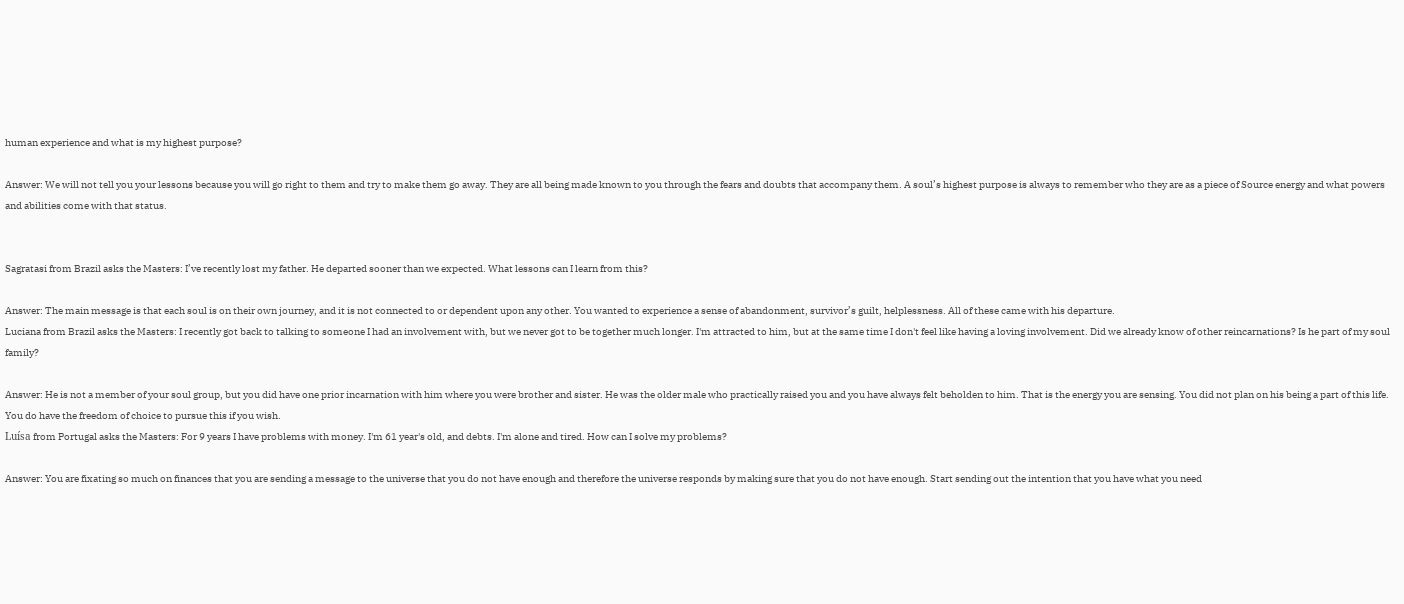human experience and what is my highest purpose?

Answer: We will not tell you your lessons because you will go right to them and try to make them go away. They are all being made known to you through the fears and doubts that accompany them. A soul’s highest purpose is always to remember who they are as a piece of Source energy and what powers and abilities come with that status.


Sagratasi from Brazil asks the Masters: I’ve recently lost my father. He departed sooner than we expected. What lessons can I learn from this?

Answer: The main message is that each soul is on their own journey, and it is not connected to or dependent upon any other. You wanted to experience a sense of abandonment, survivor’s guilt, helplessness. All of these came with his departure.
Luciana from Brazil asks the Masters: I recently got back to talking to someone I had an involvement with, but we never got to be together much longer. I'm attracted to him, but at the same time I don't feel like having a loving involvement. Did we already know of other reincarnations? Is he part of my soul family?

Answer: He is not a member of your soul group, but you did have one prior incarnation with him where you were brother and sister. He was the older male who practically raised you and you have always felt beholden to him. That is the energy you are sensing. You did not plan on his being a part of this life. You do have the freedom of choice to pursue this if you wish.
Luísa from Portugal asks the Masters: For 9 years I have problems with money. I'm 61 year's old, and debts. I'm alone and tired. How can I solve my problems?

Answer: You are fixating so much on finances that you are sending a message to the universe that you do not have enough and therefore the universe responds by making sure that you do not have enough. Start sending out the intention that you have what you need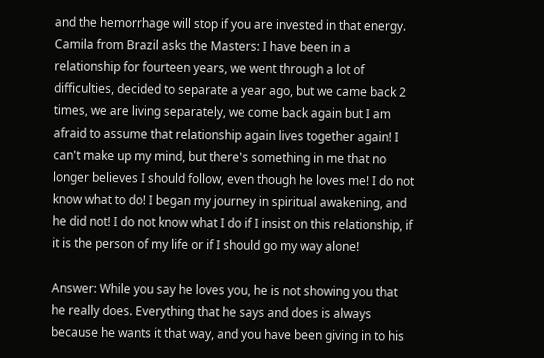and the hemorrhage will stop if you are invested in that energy.
Camila from Brazil asks the Masters: I have been in a relationship for fourteen years, we went through a lot of difficulties, decided to separate a year ago, but we came back 2 times, we are living separately, we come back again but I am afraid to assume that relationship again lives together again! I can't make up my mind, but there's something in me that no longer believes I should follow, even though he loves me! I do not know what to do! I began my journey in spiritual awakening, and he did not! I do not know what I do if I insist on this relationship, if it is the person of my life or if I should go my way alone!

Answer: While you say he loves you, he is not showing you that he really does. Everything that he says and does is always because he wants it that way, and you have been giving in to his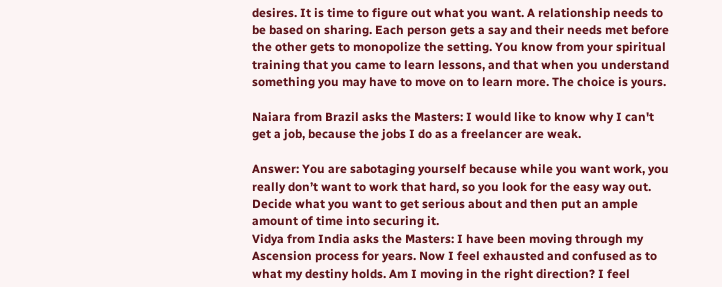desires. It is time to figure out what you want. A relationship needs to be based on sharing. Each person gets a say and their needs met before the other gets to monopolize the setting. You know from your spiritual training that you came to learn lessons, and that when you understand something you may have to move on to learn more. The choice is yours.

Naiara from Brazil asks the Masters: I would like to know why I can't get a job, because the jobs I do as a freelancer are weak.

Answer: You are sabotaging yourself because while you want work, you really don’t want to work that hard, so you look for the easy way out. Decide what you want to get serious about and then put an ample amount of time into securing it.
Vidya from India asks the Masters: I have been moving through my Ascension process for years. Now I feel exhausted and confused as to what my destiny holds. Am I moving in the right direction? I feel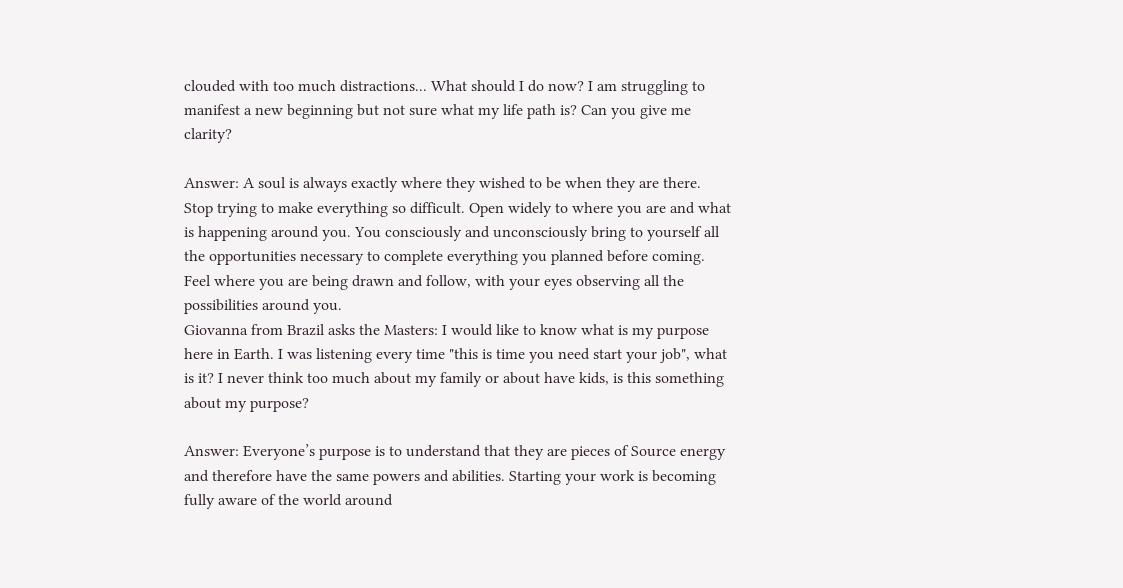clouded with too much distractions... What should I do now? I am struggling to manifest a new beginning but not sure what my life path is? Can you give me clarity?

Answer: A soul is always exactly where they wished to be when they are there. Stop trying to make everything so difficult. Open widely to where you are and what is happening around you. You consciously and unconsciously bring to yourself all the opportunities necessary to complete everything you planned before coming. Feel where you are being drawn and follow, with your eyes observing all the possibilities around you.
Giovanna from Brazil asks the Masters: I would like to know what is my purpose here in Earth. I was listening every time "this is time you need start your job", what is it? I never think too much about my family or about have kids, is this something about my purpose?

Answer: Everyone’s purpose is to understand that they are pieces of Source energy and therefore have the same powers and abilities. Starting your work is becoming fully aware of the world around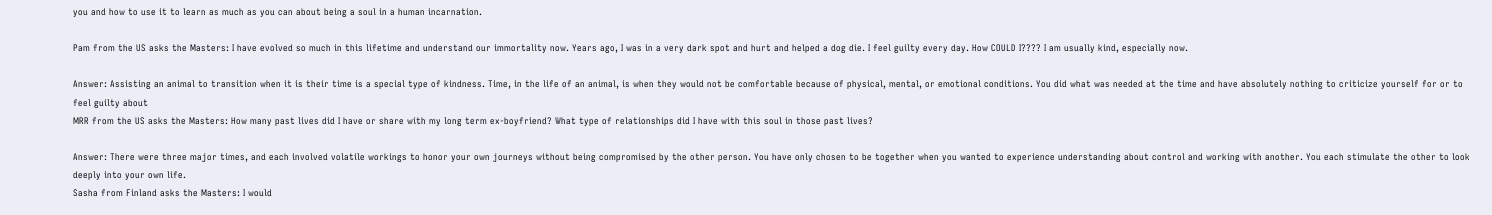you and how to use it to learn as much as you can about being a soul in a human incarnation.

Pam from the US asks the Masters: I have evolved so much in this lifetime and understand our immortality now. Years ago, I was in a very dark spot and hurt and helped a dog die. I feel guilty every day. How COULD I???? I am usually kind, especially now.

Answer: Assisting an animal to transition when it is their time is a special type of kindness. Time, in the life of an animal, is when they would not be comfortable because of physical, mental, or emotional conditions. You did what was needed at the time and have absolutely nothing to criticize yourself for or to feel guilty about
MRR from the US asks the Masters: How many past lives did I have or share with my long term ex-boyfriend? What type of relationships did I have with this soul in those past lives?

Answer: There were three major times, and each involved volatile workings to honor your own journeys without being compromised by the other person. You have only chosen to be together when you wanted to experience understanding about control and working with another. You each stimulate the other to look deeply into your own life.
Sasha from Finland asks the Masters: I would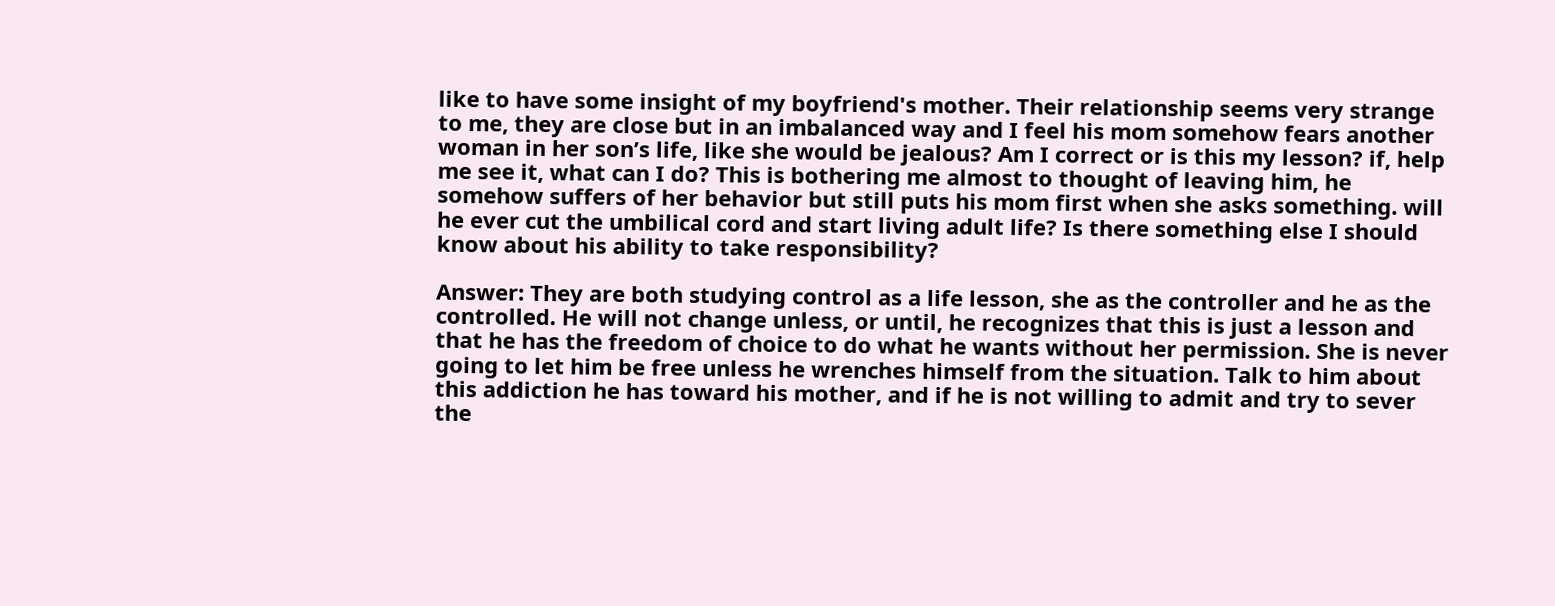like to have some insight of my boyfriend's mother. Their relationship seems very strange to me, they are close but in an imbalanced way and I feel his mom somehow fears another woman in her son’s life, like she would be jealous? Am I correct or is this my lesson? if, help me see it, what can I do? This is bothering me almost to thought of leaving him, he somehow suffers of her behavior but still puts his mom first when she asks something. will he ever cut the umbilical cord and start living adult life? Is there something else I should know about his ability to take responsibility?

Answer: They are both studying control as a life lesson, she as the controller and he as the controlled. He will not change unless, or until, he recognizes that this is just a lesson and that he has the freedom of choice to do what he wants without her permission. She is never going to let him be free unless he wrenches himself from the situation. Talk to him about this addiction he has toward his mother, and if he is not willing to admit and try to sever the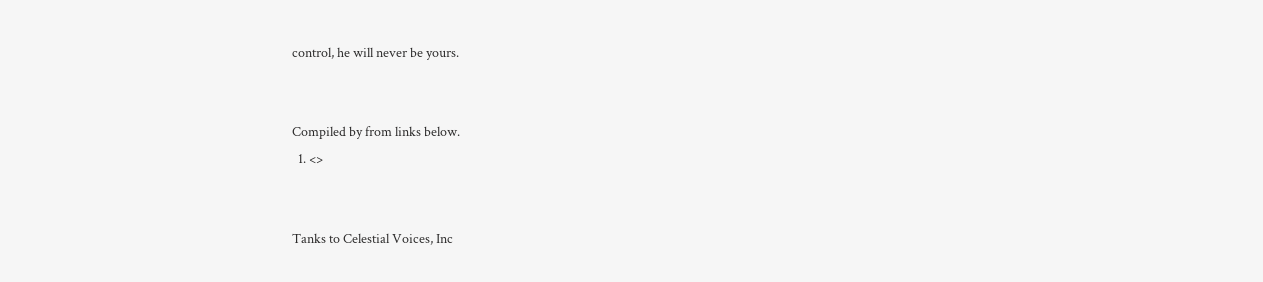control, he will never be yours.


Compiled by from links below.
  1. <>


Tanks to Celestial Voices, Inc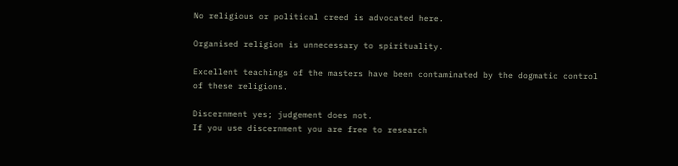No religious or political creed is advocated here.

Organised religion is unnecessary to spirituality.

Excellent teachings of the masters have been contaminated by the dogmatic control of these religions.

Discernment yes; judgement does not.
If you use discernment you are free to research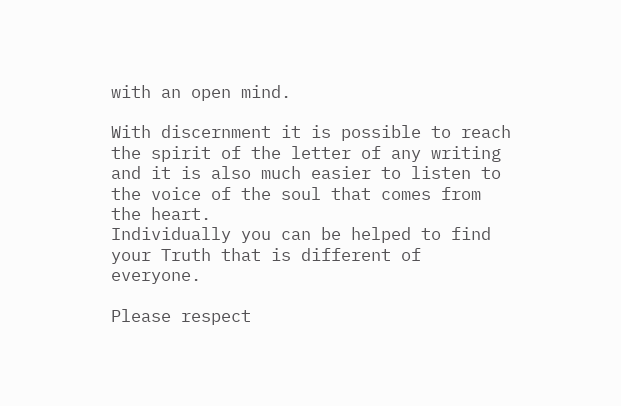with an open mind.

With discernment it is possible to reach the spirit of the letter of any writing and it is also much easier to listen to the voice of the soul that comes from the heart.
Individually you can be helped to find your Truth that is different of everyone.

Please respect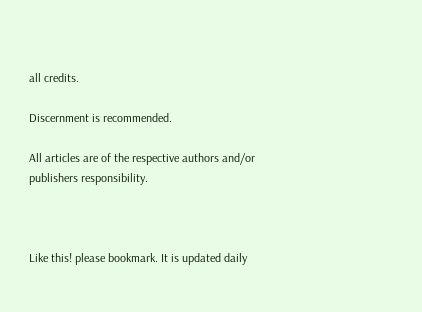all credits.

Discernment is recommended.

All articles are of the respective authors and/or publishers responsibility.



Like this! please bookmark. It is updated daily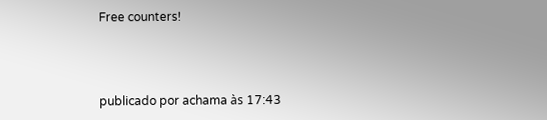Free counters!



publicado por achama às 17:43